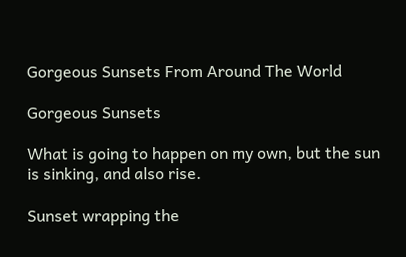Gorgeous Sunsets From Around The World

Gorgeous Sunsets

What is going to happen on my own, but the sun is sinking, and also rise.

Sunset wrapping the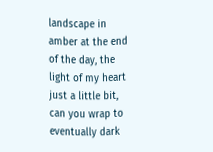landscape in amber at the end of the day, the light of my heart just a little bit, can you wrap to eventually dark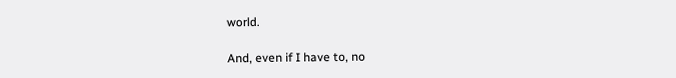world.

And, even if I have to, no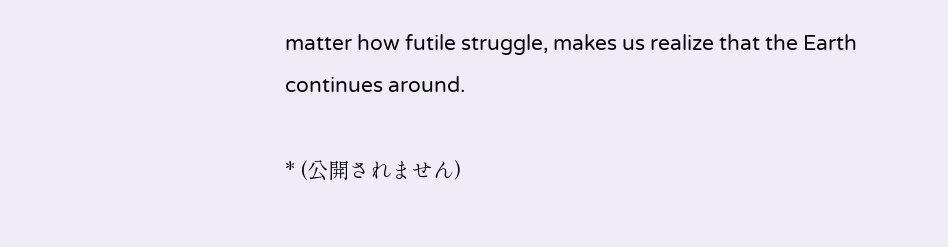matter how futile struggle, makes us realize that the Earth continues around.

* (公開されません)